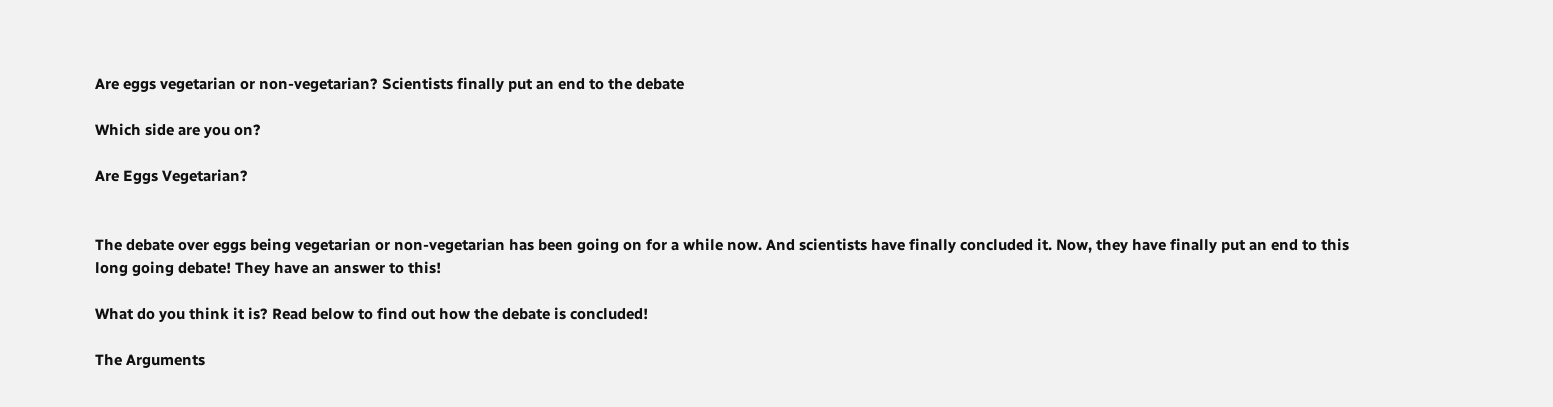Are eggs vegetarian or non-vegetarian? Scientists finally put an end to the debate

Which side are you on?

Are Eggs Vegetarian?


The debate over eggs being vegetarian or non-vegetarian has been going on for a while now. And scientists have finally concluded it. Now, they have finally put an end to this long going debate! They have an answer to this!

What do you think it is? Read below to find out how the debate is concluded!

The Arguments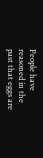People have reasoned in the past that eggs are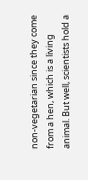non-vegetarian since they come from a hen, which is a living animal. But well, scientists hold a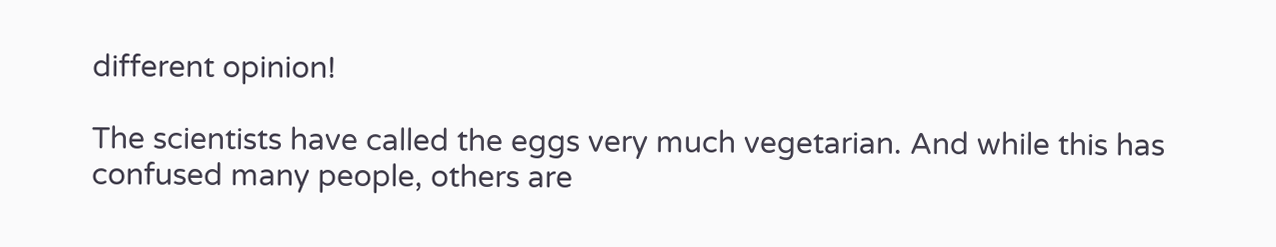different opinion!

The scientists have called the eggs very much vegetarian. And while this has confused many people, others are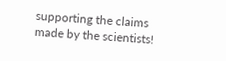supporting the claims made by the scientists!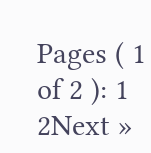Pages ( 1 of 2 ): 1 2Next »